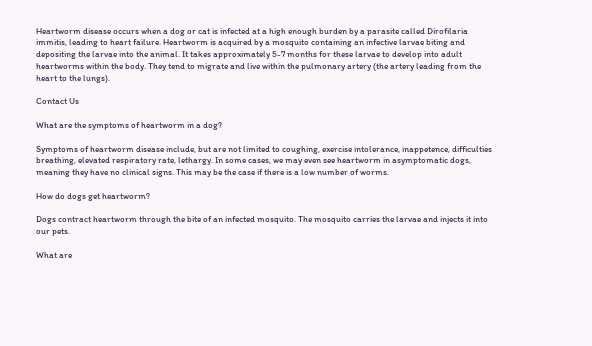Heartworm disease occurs when a dog or cat is infected at a high enough burden by a parasite called Dirofilaria immitis, leading to heart failure. Heartworm is acquired by a mosquito containing an infective larvae biting and depositing the larvae into the animal. It takes approximately 5-7 months for these larvae to develop into adult heartworms within the body. They tend to migrate and live within the pulmonary artery (the artery leading from the heart to the lungs).

Contact Us

What are the symptoms of heartworm in a dog?

Symptoms of heartworm disease include, but are not limited to coughing, exercise intolerance, inappetence, difficulties breathing, elevated respiratory rate, lethargy. In some cases, we may even see heartworm in asymptomatic dogs, meaning they have no clinical signs. This may be the case if there is a low number of worms.

How do dogs get heartworm?

Dogs contract heartworm through the bite of an infected mosquito. The mosquito carries the larvae and injects it into our pets.

What are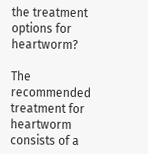the treatment options for heartworm?

The recommended treatment for heartworm consists of a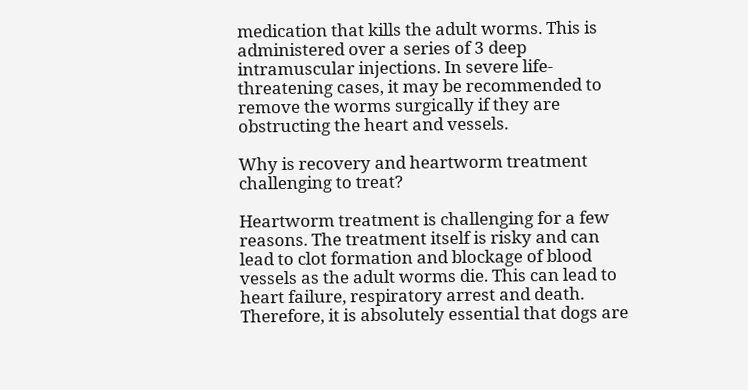medication that kills the adult worms. This is administered over a series of 3 deep intramuscular injections. In severe life-threatening cases, it may be recommended to remove the worms surgically if they are obstructing the heart and vessels.

Why is recovery and heartworm treatment challenging to treat?

Heartworm treatment is challenging for a few reasons. The treatment itself is risky and can lead to clot formation and blockage of blood vessels as the adult worms die. This can lead to heart failure, respiratory arrest and death. Therefore, it is absolutely essential that dogs are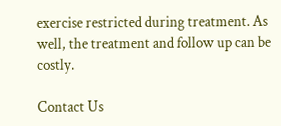exercise restricted during treatment. As well, the treatment and follow up can be costly.

Contact Us